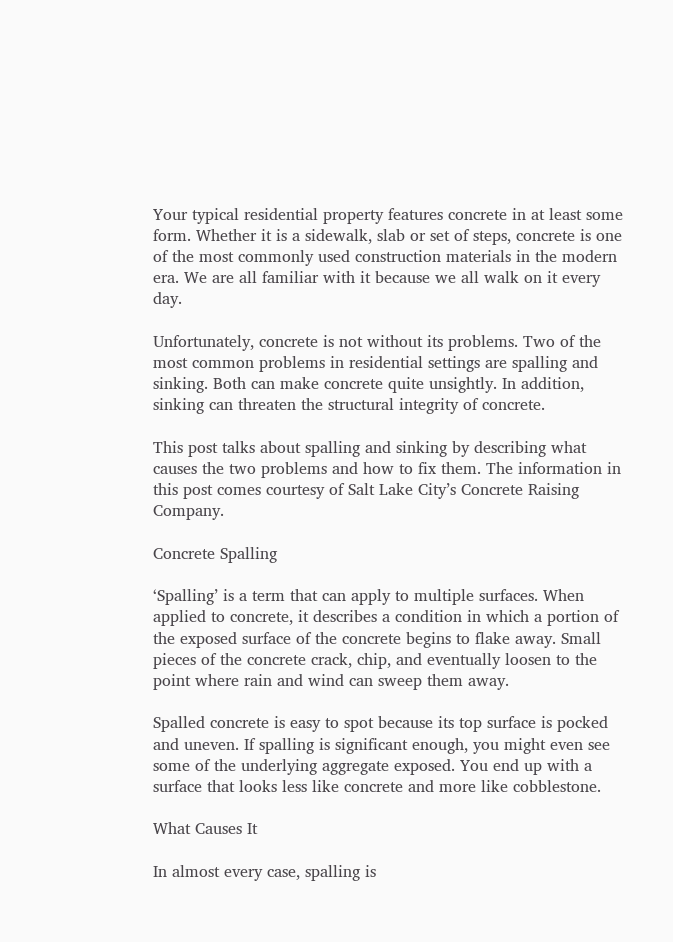Your typical residential property features concrete in at least some form. Whether it is a sidewalk, slab or set of steps, concrete is one of the most commonly used construction materials in the modern era. We are all familiar with it because we all walk on it every day.

Unfortunately, concrete is not without its problems. Two of the most common problems in residential settings are spalling and sinking. Both can make concrete quite unsightly. In addition, sinking can threaten the structural integrity of concrete.

This post talks about spalling and sinking by describing what causes the two problems and how to fix them. The information in this post comes courtesy of Salt Lake City’s Concrete Raising Company.

Concrete Spalling

‘Spalling’ is a term that can apply to multiple surfaces. When applied to concrete, it describes a condition in which a portion of the exposed surface of the concrete begins to flake away. Small pieces of the concrete crack, chip, and eventually loosen to the point where rain and wind can sweep them away.

Spalled concrete is easy to spot because its top surface is pocked and uneven. If spalling is significant enough, you might even see some of the underlying aggregate exposed. You end up with a surface that looks less like concrete and more like cobblestone.

What Causes It

In almost every case, spalling is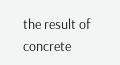the result of concrete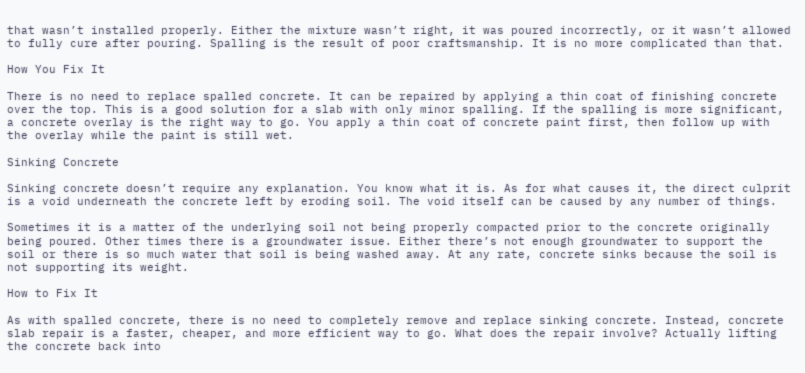that wasn’t installed properly. Either the mixture wasn’t right, it was poured incorrectly, or it wasn’t allowed to fully cure after pouring. Spalling is the result of poor craftsmanship. It is no more complicated than that.

How You Fix It

There is no need to replace spalled concrete. It can be repaired by applying a thin coat of finishing concrete over the top. This is a good solution for a slab with only minor spalling. If the spalling is more significant, a concrete overlay is the right way to go. You apply a thin coat of concrete paint first, then follow up with the overlay while the paint is still wet.

Sinking Concrete

Sinking concrete doesn’t require any explanation. You know what it is. As for what causes it, the direct culprit is a void underneath the concrete left by eroding soil. The void itself can be caused by any number of things.

Sometimes it is a matter of the underlying soil not being properly compacted prior to the concrete originally being poured. Other times there is a groundwater issue. Either there’s not enough groundwater to support the soil or there is so much water that soil is being washed away. At any rate, concrete sinks because the soil is not supporting its weight.

How to Fix It

As with spalled concrete, there is no need to completely remove and replace sinking concrete. Instead, concrete slab repair is a faster, cheaper, and more efficient way to go. What does the repair involve? Actually lifting the concrete back into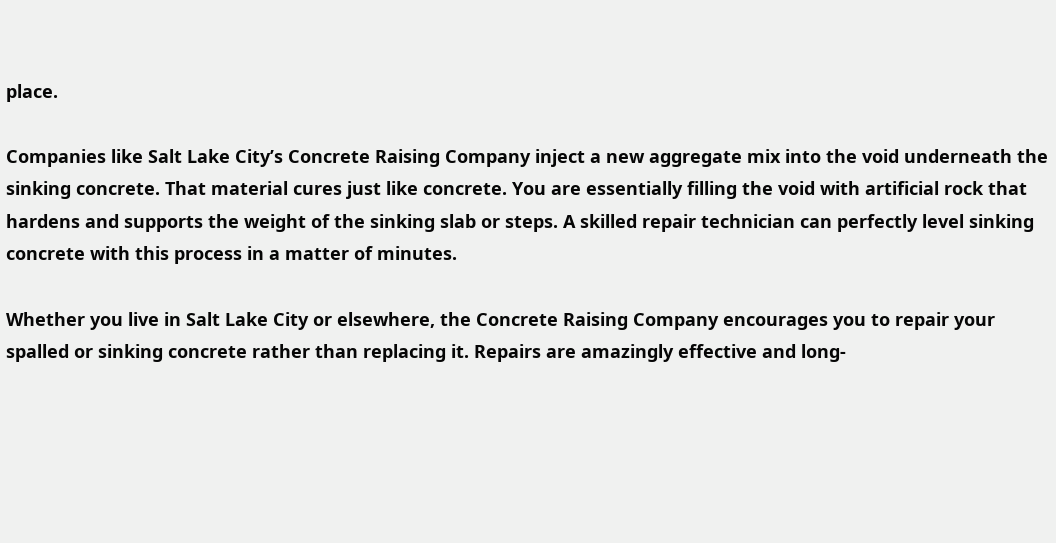place.

Companies like Salt Lake City’s Concrete Raising Company inject a new aggregate mix into the void underneath the sinking concrete. That material cures just like concrete. You are essentially filling the void with artificial rock that hardens and supports the weight of the sinking slab or steps. A skilled repair technician can perfectly level sinking concrete with this process in a matter of minutes.

Whether you live in Salt Lake City or elsewhere, the Concrete Raising Company encourages you to repair your spalled or sinking concrete rather than replacing it. Repairs are amazingly effective and long-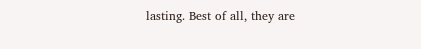lasting. Best of all, they are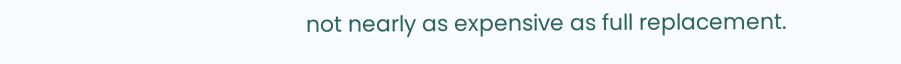not nearly as expensive as full replacement.